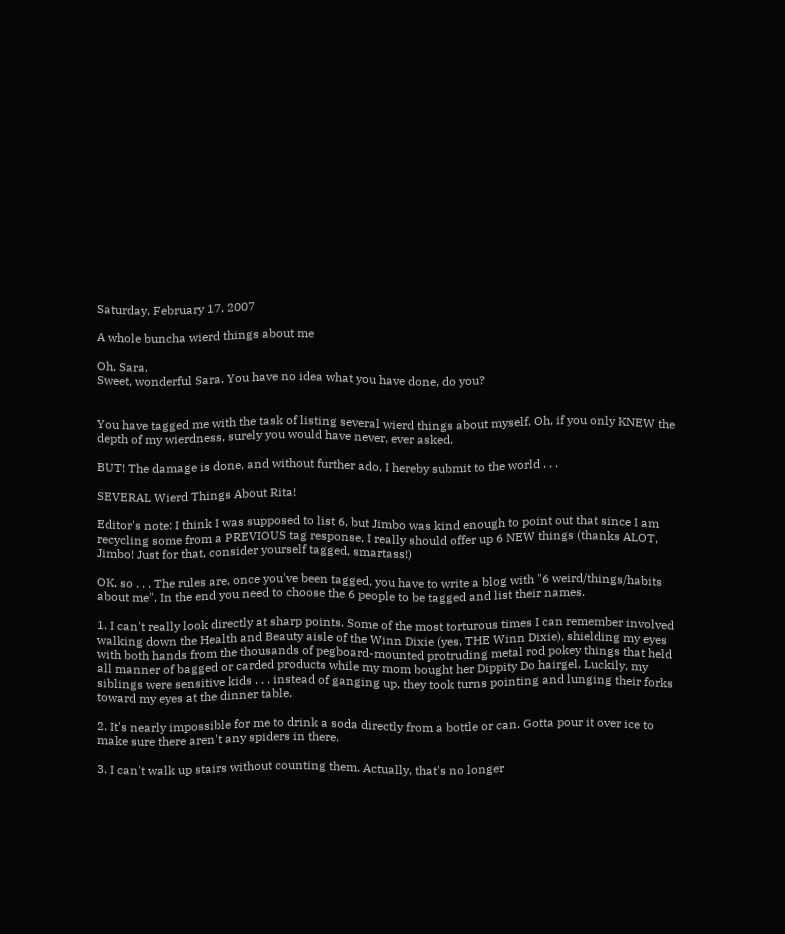Saturday, February 17, 2007

A whole buncha wierd things about me

Oh, Sara.
Sweet, wonderful Sara. You have no idea what you have done, do you?


You have tagged me with the task of listing several wierd things about myself. Oh, if you only KNEW the depth of my wierdness, surely you would have never, ever asked.

BUT! The damage is done, and without further ado, I hereby submit to the world . . .

SEVERAL Wierd Things About Rita!

Editor's note: I think I was supposed to list 6, but Jimbo was kind enough to point out that since I am recycling some from a PREVIOUS tag response, I really should offer up 6 NEW things (thanks ALOT, Jimbo! Just for that, consider yourself tagged, smartass!)

OK, so . . . The rules are, once you've been tagged, you have to write a blog with "6 weird/things/habits about me". In the end you need to choose the 6 people to be tagged and list their names.

1. I can't really look directly at sharp points. Some of the most torturous times I can remember involved walking down the Health and Beauty aisle of the Winn Dixie (yes, THE Winn Dixie), shielding my eyes with both hands from the thousands of pegboard-mounted protruding metal rod pokey things that held all manner of bagged or carded products while my mom bought her Dippity Do hairgel. Luckily, my siblings were sensitive kids . . . instead of ganging up, they took turns pointing and lunging their forks toward my eyes at the dinner table.

2. It's nearly impossible for me to drink a soda directly from a bottle or can. Gotta pour it over ice to make sure there aren't any spiders in there.

3. I can't walk up stairs without counting them. Actually, that's no longer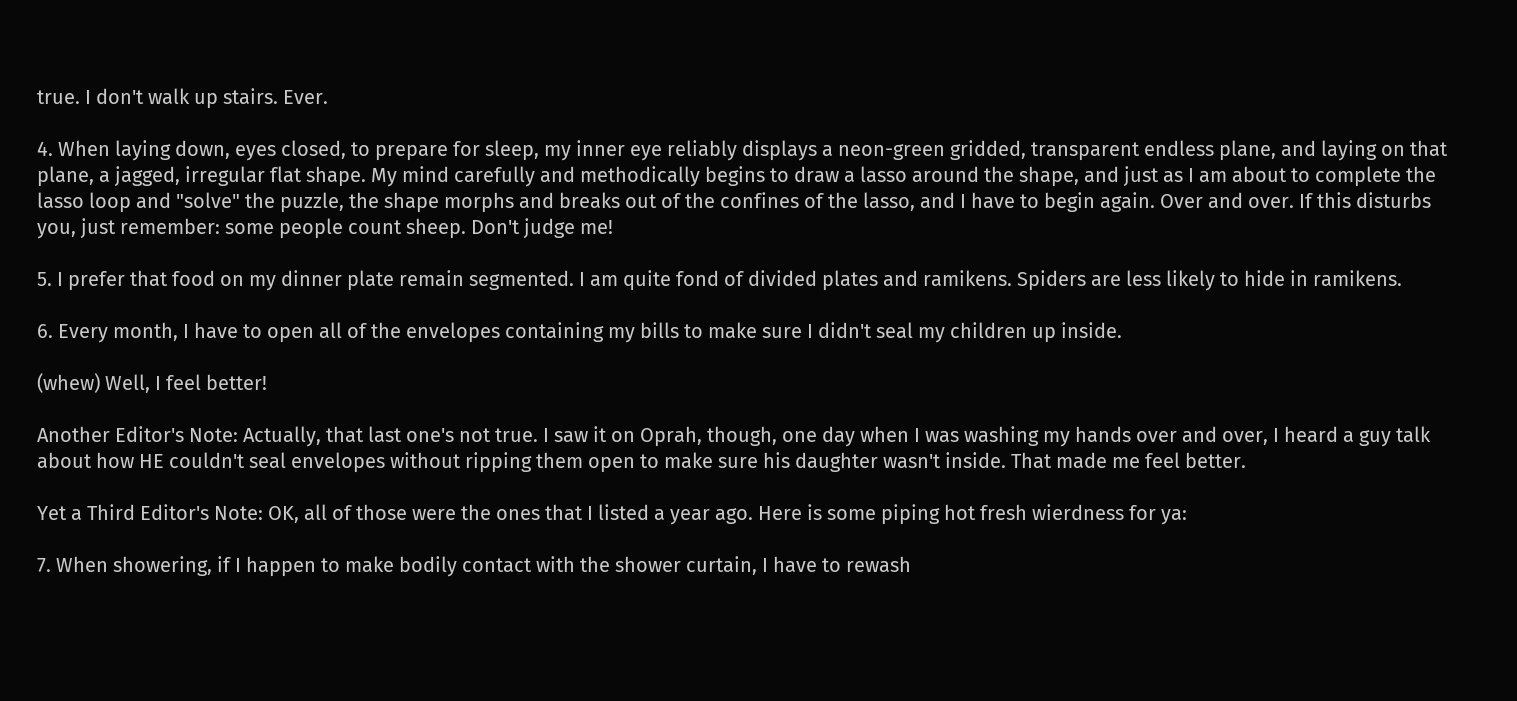true. I don't walk up stairs. Ever.

4. When laying down, eyes closed, to prepare for sleep, my inner eye reliably displays a neon-green gridded, transparent endless plane, and laying on that plane, a jagged, irregular flat shape. My mind carefully and methodically begins to draw a lasso around the shape, and just as I am about to complete the lasso loop and "solve" the puzzle, the shape morphs and breaks out of the confines of the lasso, and I have to begin again. Over and over. If this disturbs you, just remember: some people count sheep. Don't judge me!

5. I prefer that food on my dinner plate remain segmented. I am quite fond of divided plates and ramikens. Spiders are less likely to hide in ramikens.

6. Every month, I have to open all of the envelopes containing my bills to make sure I didn't seal my children up inside.

(whew) Well, I feel better!

Another Editor's Note: Actually, that last one's not true. I saw it on Oprah, though, one day when I was washing my hands over and over, I heard a guy talk about how HE couldn't seal envelopes without ripping them open to make sure his daughter wasn't inside. That made me feel better.

Yet a Third Editor's Note: OK, all of those were the ones that I listed a year ago. Here is some piping hot fresh wierdness for ya:

7. When showering, if I happen to make bodily contact with the shower curtain, I have to rewash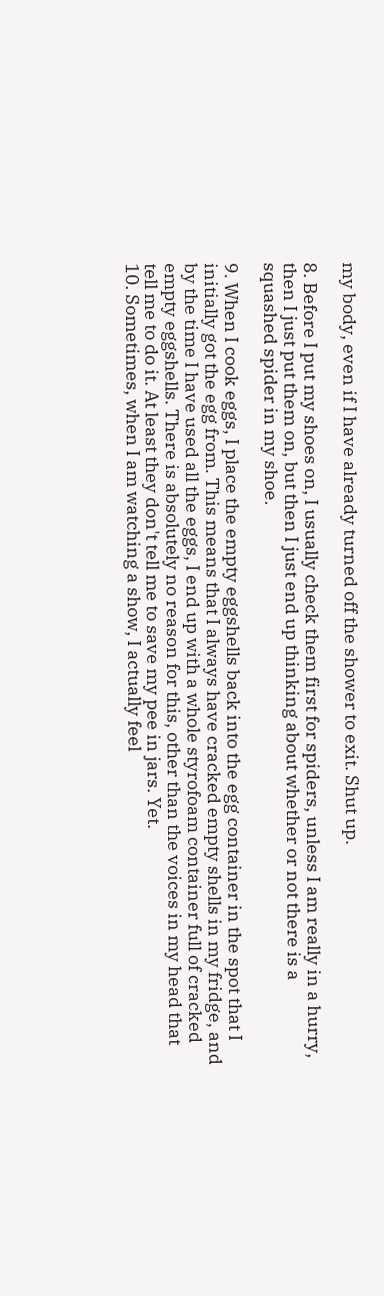my body, even if I have already turned off the shower to exit. Shut up.

8. Before I put my shoes on, I usually check them first for spiders, unless I am really in a hurry, then I just put them on, but then I just end up thinking about whether or not there is a squashed spider in my shoe.

9. When I cook eggs, I place the empty eggshells back into the egg container in the spot that I initially got the egg from. This means that I always have cracked empty shells in my fridge, and by the time I have used all the eggs, I end up with a whole styrofoam container full of cracked empty eggshells. There is absolutely no reason for this, other than the voices in my head that tell me to do it. At least they don't tell me to save my pee in jars. Yet.
10. Sometimes, when I am watching a show, I actually feel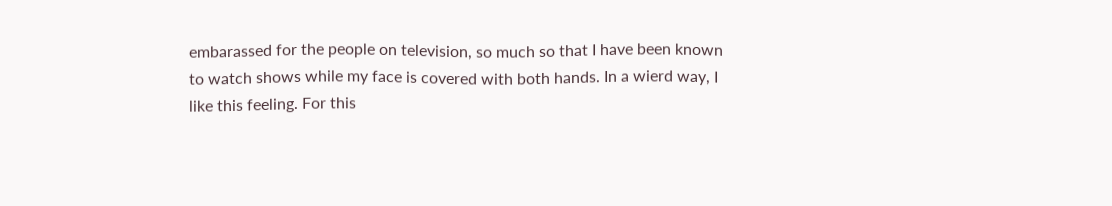embarassed for the people on television, so much so that I have been known to watch shows while my face is covered with both hands. In a wierd way, I like this feeling. For this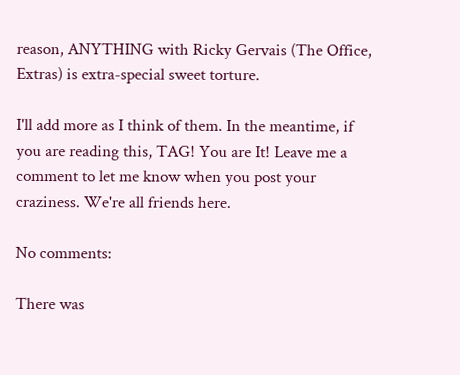reason, ANYTHING with Ricky Gervais (The Office, Extras) is extra-special sweet torture.

I'll add more as I think of them. In the meantime, if you are reading this, TAG! You are It! Leave me a comment to let me know when you post your craziness. We're all friends here.

No comments:

There was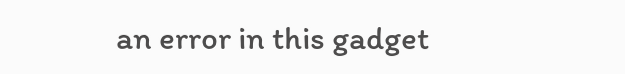an error in this gadget